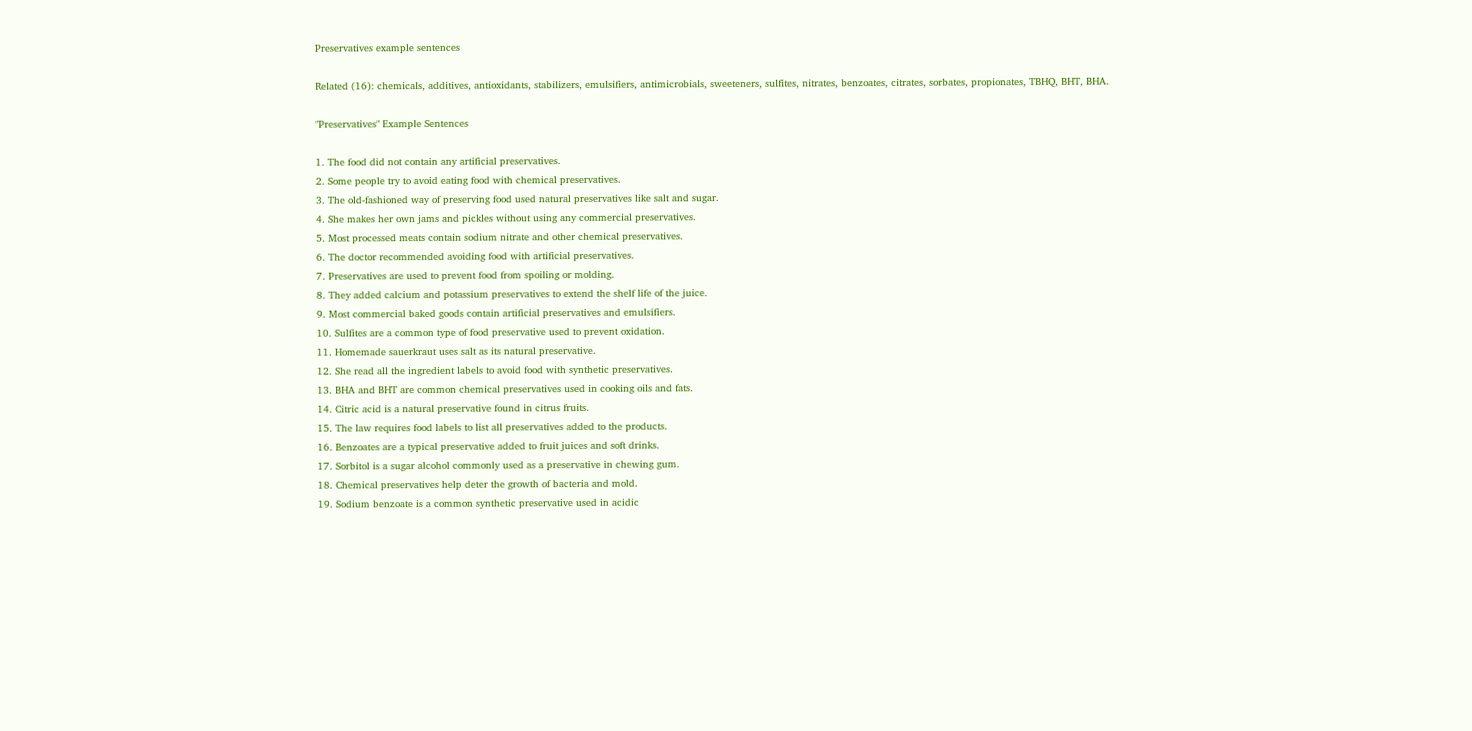Preservatives example sentences

Related (16): chemicals, additives, antioxidants, stabilizers, emulsifiers, antimicrobials, sweeteners, sulfites, nitrates, benzoates, citrates, sorbates, propionates, TBHQ, BHT, BHA.

"Preservatives" Example Sentences

1. The food did not contain any artificial preservatives.
2. Some people try to avoid eating food with chemical preservatives.
3. The old-fashioned way of preserving food used natural preservatives like salt and sugar.
4. She makes her own jams and pickles without using any commercial preservatives.
5. Most processed meats contain sodium nitrate and other chemical preservatives.
6. The doctor recommended avoiding food with artificial preservatives.
7. Preservatives are used to prevent food from spoiling or molding.
8. They added calcium and potassium preservatives to extend the shelf life of the juice.
9. Most commercial baked goods contain artificial preservatives and emulsifiers.
10. Sulfites are a common type of food preservative used to prevent oxidation.
11. Homemade sauerkraut uses salt as its natural preservative.
12. She read all the ingredient labels to avoid food with synthetic preservatives.
13. BHA and BHT are common chemical preservatives used in cooking oils and fats.
14. Citric acid is a natural preservative found in citrus fruits.
15. The law requires food labels to list all preservatives added to the products.
16. Benzoates are a typical preservative added to fruit juices and soft drinks.
17. Sorbitol is a sugar alcohol commonly used as a preservative in chewing gum.
18. Chemical preservatives help deter the growth of bacteria and mold.
19. Sodium benzoate is a common synthetic preservative used in acidic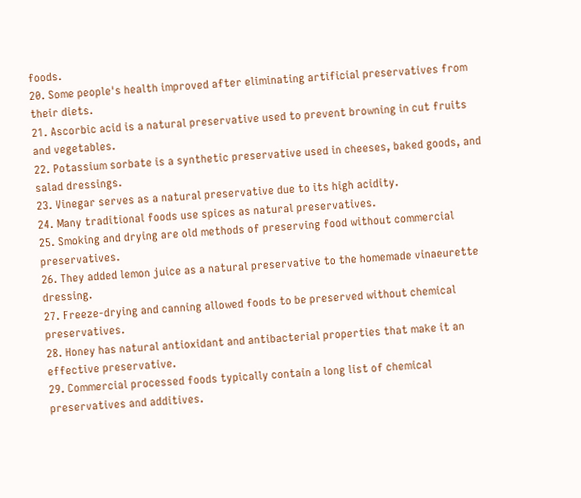foods.
20. Some people's health improved after eliminating artificial preservatives from their diets.
21. Ascorbic acid is a natural preservative used to prevent browning in cut fruits and vegetables.
22. Potassium sorbate is a synthetic preservative used in cheeses, baked goods, and salad dressings.
23. Vinegar serves as a natural preservative due to its high acidity.
24. Many traditional foods use spices as natural preservatives.
25. Smoking and drying are old methods of preserving food without commercial preservatives.
26. They added lemon juice as a natural preservative to the homemade vinaeurette dressing.
27. Freeze-drying and canning allowed foods to be preserved without chemical preservatives.
28. Honey has natural antioxidant and antibacterial properties that make it an effective preservative.
29. Commercial processed foods typically contain a long list of chemical preservatives and additives.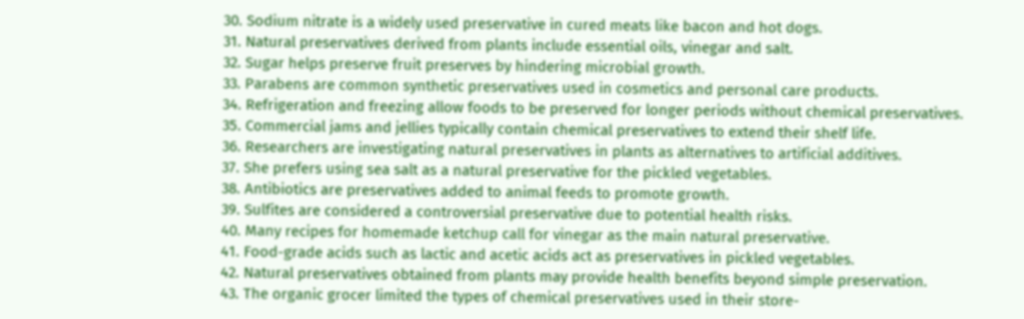30. Sodium nitrate is a widely used preservative in cured meats like bacon and hot dogs.
31. Natural preservatives derived from plants include essential oils, vinegar and salt.
32. Sugar helps preserve fruit preserves by hindering microbial growth.
33. Parabens are common synthetic preservatives used in cosmetics and personal care products.
34. Refrigeration and freezing allow foods to be preserved for longer periods without chemical preservatives.
35. Commercial jams and jellies typically contain chemical preservatives to extend their shelf life.
36. Researchers are investigating natural preservatives in plants as alternatives to artificial additives.
37. She prefers using sea salt as a natural preservative for the pickled vegetables.
38. Antibiotics are preservatives added to animal feeds to promote growth.
39. Sulfites are considered a controversial preservative due to potential health risks.
40. Many recipes for homemade ketchup call for vinegar as the main natural preservative.
41. Food-grade acids such as lactic and acetic acids act as preservatives in pickled vegetables.
42. Natural preservatives obtained from plants may provide health benefits beyond simple preservation.
43. The organic grocer limited the types of chemical preservatives used in their store-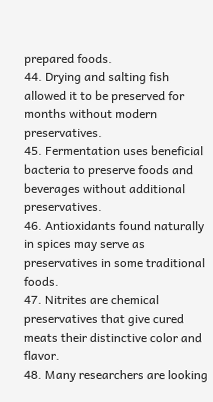prepared foods.
44. Drying and salting fish allowed it to be preserved for months without modern preservatives.
45. Fermentation uses beneficial bacteria to preserve foods and beverages without additional preservatives.
46. Antioxidants found naturally in spices may serve as preservatives in some traditional foods.
47. Nitrites are chemical preservatives that give cured meats their distinctive color and flavor.
48. Many researchers are looking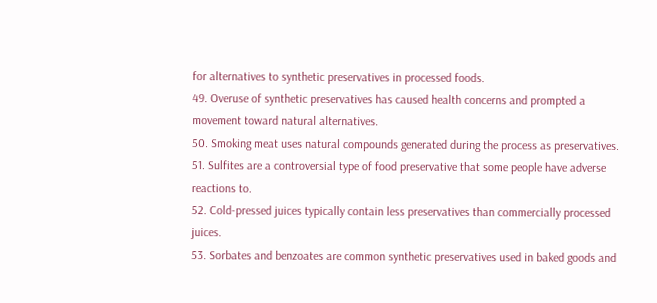for alternatives to synthetic preservatives in processed foods.
49. Overuse of synthetic preservatives has caused health concerns and prompted a movement toward natural alternatives.
50. Smoking meat uses natural compounds generated during the process as preservatives.
51. Sulfites are a controversial type of food preservative that some people have adverse reactions to.
52. Cold-pressed juices typically contain less preservatives than commercially processed juices.
53. Sorbates and benzoates are common synthetic preservatives used in baked goods and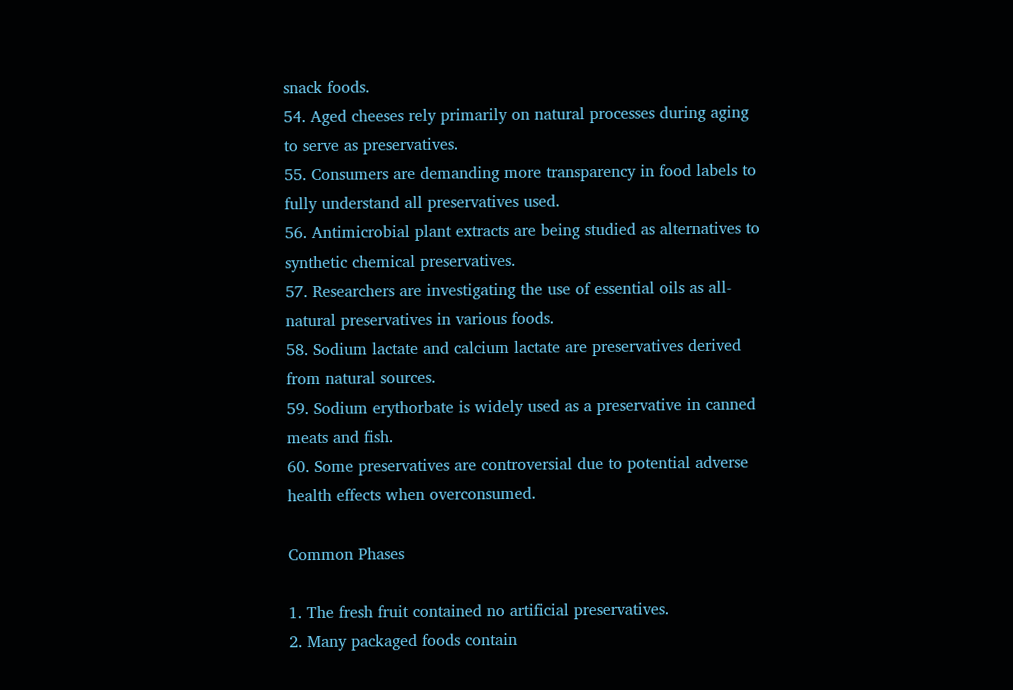snack foods.
54. Aged cheeses rely primarily on natural processes during aging to serve as preservatives.
55. Consumers are demanding more transparency in food labels to fully understand all preservatives used.
56. Antimicrobial plant extracts are being studied as alternatives to synthetic chemical preservatives.
57. Researchers are investigating the use of essential oils as all-natural preservatives in various foods.
58. Sodium lactate and calcium lactate are preservatives derived from natural sources.
59. Sodium erythorbate is widely used as a preservative in canned meats and fish.
60. Some preservatives are controversial due to potential adverse health effects when overconsumed.

Common Phases

1. The fresh fruit contained no artificial preservatives.
2. Many packaged foods contain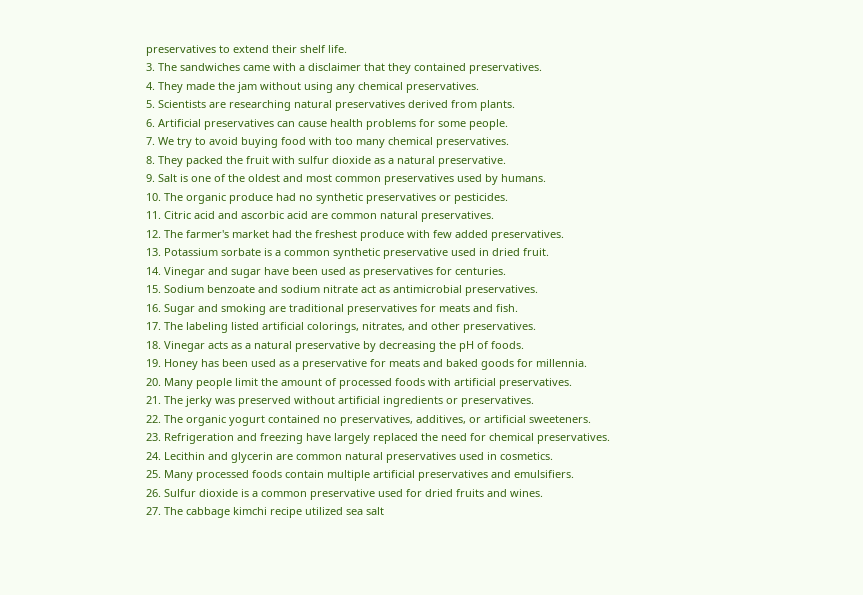preservatives to extend their shelf life.
3. The sandwiches came with a disclaimer that they contained preservatives.
4. They made the jam without using any chemical preservatives.
5. Scientists are researching natural preservatives derived from plants.
6. Artificial preservatives can cause health problems for some people.
7. We try to avoid buying food with too many chemical preservatives.
8. They packed the fruit with sulfur dioxide as a natural preservative.
9. Salt is one of the oldest and most common preservatives used by humans.
10. The organic produce had no synthetic preservatives or pesticides.
11. Citric acid and ascorbic acid are common natural preservatives.
12. The farmer's market had the freshest produce with few added preservatives.
13. Potassium sorbate is a common synthetic preservative used in dried fruit.
14. Vinegar and sugar have been used as preservatives for centuries.
15. Sodium benzoate and sodium nitrate act as antimicrobial preservatives.
16. Sugar and smoking are traditional preservatives for meats and fish.
17. The labeling listed artificial colorings, nitrates, and other preservatives.
18. Vinegar acts as a natural preservative by decreasing the pH of foods.
19. Honey has been used as a preservative for meats and baked goods for millennia.
20. Many people limit the amount of processed foods with artificial preservatives.
21. The jerky was preserved without artificial ingredients or preservatives.
22. The organic yogurt contained no preservatives, additives, or artificial sweeteners.
23. Refrigeration and freezing have largely replaced the need for chemical preservatives.
24. Lecithin and glycerin are common natural preservatives used in cosmetics.
25. Many processed foods contain multiple artificial preservatives and emulsifiers.
26. Sulfur dioxide is a common preservative used for dried fruits and wines.
27. The cabbage kimchi recipe utilized sea salt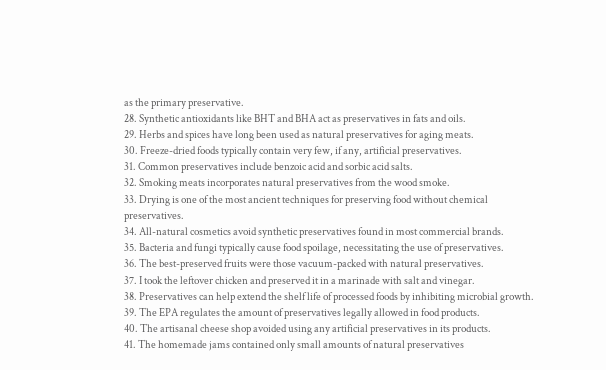as the primary preservative.
28. Synthetic antioxidants like BHT and BHA act as preservatives in fats and oils.
29. Herbs and spices have long been used as natural preservatives for aging meats.
30. Freeze-dried foods typically contain very few, if any, artificial preservatives.
31. Common preservatives include benzoic acid and sorbic acid salts.
32. Smoking meats incorporates natural preservatives from the wood smoke.
33. Drying is one of the most ancient techniques for preserving food without chemical preservatives.
34. All-natural cosmetics avoid synthetic preservatives found in most commercial brands.
35. Bacteria and fungi typically cause food spoilage, necessitating the use of preservatives.
36. The best-preserved fruits were those vacuum-packed with natural preservatives.
37. I took the leftover chicken and preserved it in a marinade with salt and vinegar.
38. Preservatives can help extend the shelf life of processed foods by inhibiting microbial growth.
39. The EPA regulates the amount of preservatives legally allowed in food products.
40. The artisanal cheese shop avoided using any artificial preservatives in its products.
41. The homemade jams contained only small amounts of natural preservatives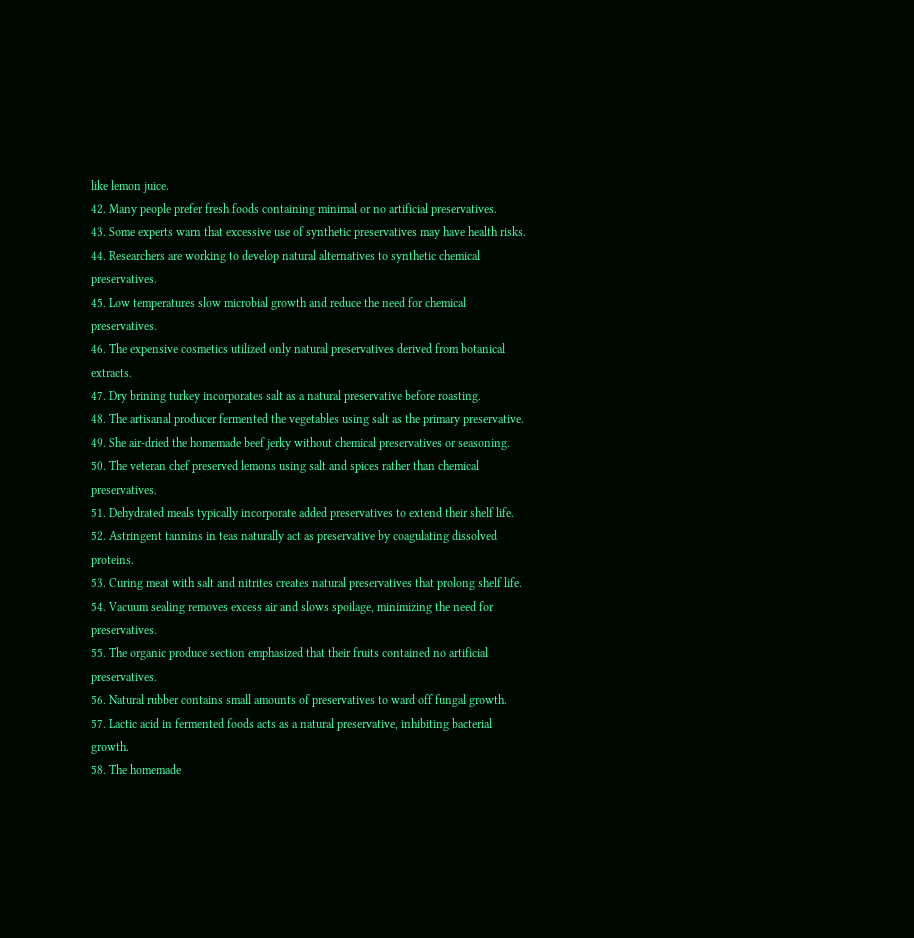like lemon juice.
42. Many people prefer fresh foods containing minimal or no artificial preservatives.
43. Some experts warn that excessive use of synthetic preservatives may have health risks.
44. Researchers are working to develop natural alternatives to synthetic chemical preservatives.
45. Low temperatures slow microbial growth and reduce the need for chemical preservatives.
46. The expensive cosmetics utilized only natural preservatives derived from botanical extracts.
47. Dry brining turkey incorporates salt as a natural preservative before roasting.
48. The artisanal producer fermented the vegetables using salt as the primary preservative.
49. She air-dried the homemade beef jerky without chemical preservatives or seasoning.
50. The veteran chef preserved lemons using salt and spices rather than chemical preservatives.
51. Dehydrated meals typically incorporate added preservatives to extend their shelf life.
52. Astringent tannins in teas naturally act as preservative by coagulating dissolved proteins.
53. Curing meat with salt and nitrites creates natural preservatives that prolong shelf life.
54. Vacuum sealing removes excess air and slows spoilage, minimizing the need for preservatives.
55. The organic produce section emphasized that their fruits contained no artificial preservatives.
56. Natural rubber contains small amounts of preservatives to ward off fungal growth.
57. Lactic acid in fermented foods acts as a natural preservative, inhibiting bacterial growth.
58. The homemade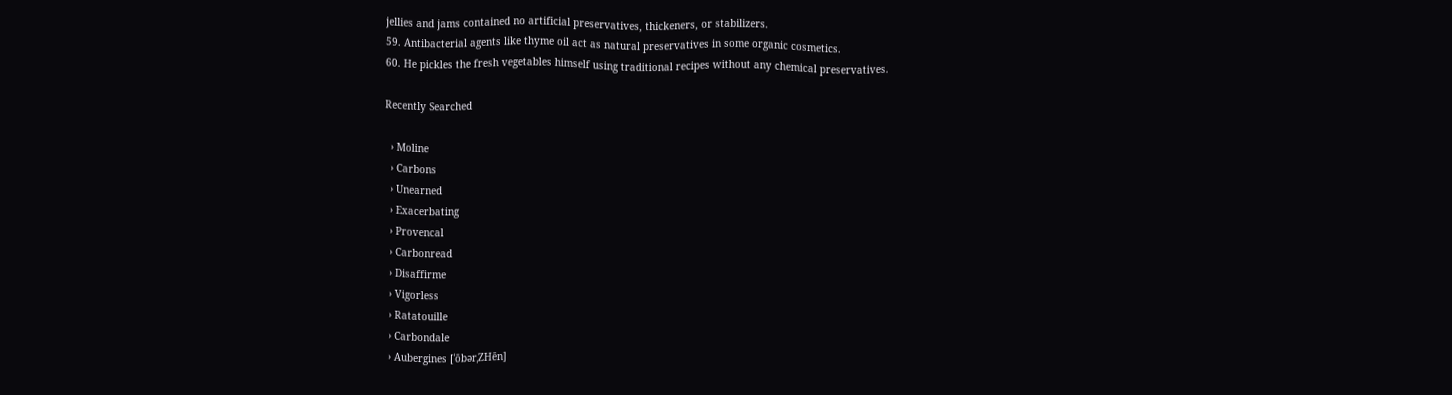jellies and jams contained no artificial preservatives, thickeners, or stabilizers.
59. Antibacterial agents like thyme oil act as natural preservatives in some organic cosmetics.
60. He pickles the fresh vegetables himself using traditional recipes without any chemical preservatives.

Recently Searched

  › Moline
  › Carbons
  › Unearned
  › Exacerbating
  › Provencal
  › Carbonread
  › Disaffirme
  › Vigorless
  › Ratatouille
  › Carbondale
  › Aubergines [ˈōbərˌZHēn]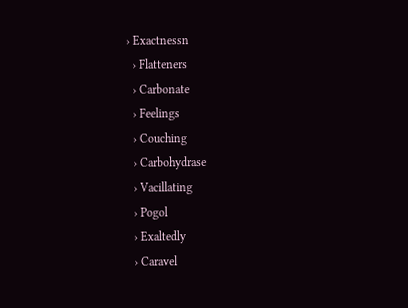› Exactnessn
  › Flatteners
  › Carbonate
  › Feelings
  › Couching
  › Carbohydrase
  › Vacillating
  › Pogol
  › Exaltedly
  › Caravel